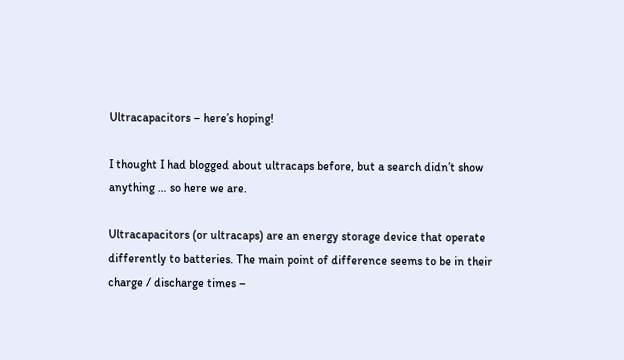Ultracapacitors – here’s hoping!

I thought I had blogged about ultracaps before, but a search didn’t show anything … so here we are.

Ultracapacitors (or ultracaps) are an energy storage device that operate differently to batteries. The main point of difference seems to be in their charge / discharge times –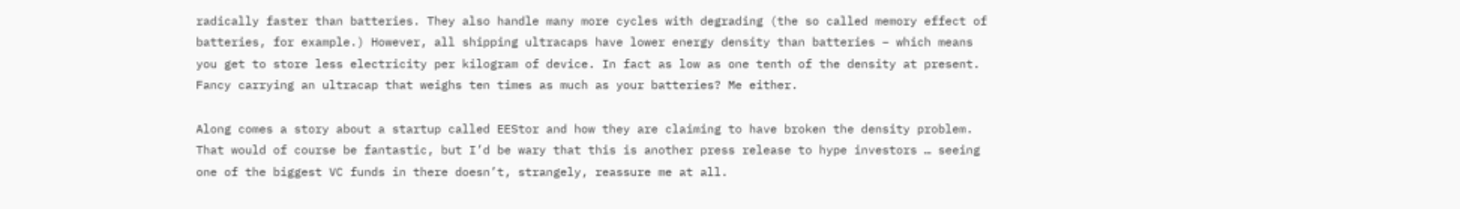radically faster than batteries. They also handle many more cycles with degrading (the so called memory effect of batteries, for example.) However, all shipping ultracaps have lower energy density than batteries – which means you get to store less electricity per kilogram of device. In fact as low as one tenth of the density at present. Fancy carrying an ultracap that weighs ten times as much as your batteries? Me either.

Along comes a story about a startup called EEStor and how they are claiming to have broken the density problem. That would of course be fantastic, but I’d be wary that this is another press release to hype investors … seeing one of the biggest VC funds in there doesn’t, strangely, reassure me at all.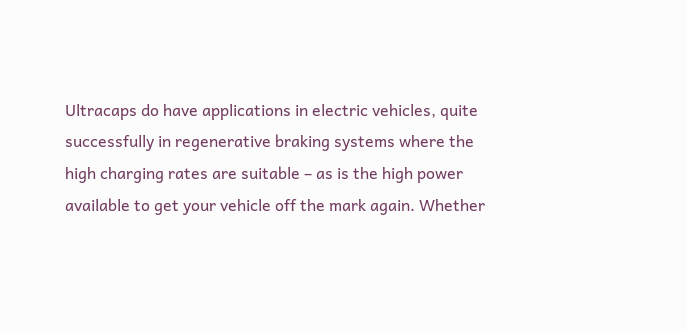Ultracaps do have applications in electric vehicles, quite successfully in regenerative braking systems where the high charging rates are suitable – as is the high power available to get your vehicle off the mark again. Whether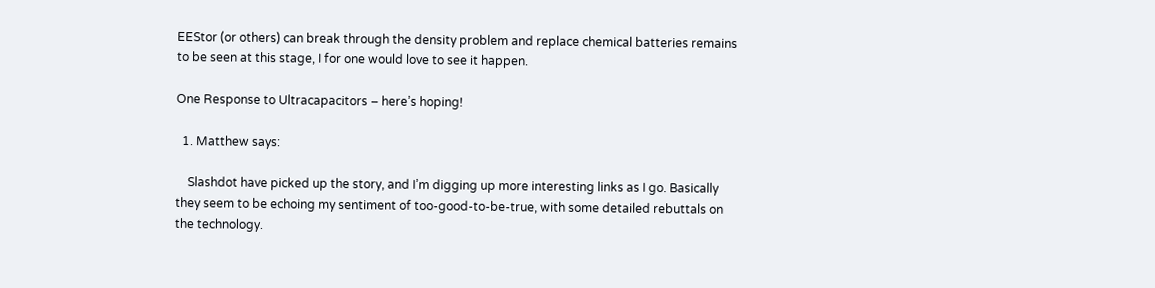EEStor (or others) can break through the density problem and replace chemical batteries remains to be seen at this stage, I for one would love to see it happen.

One Response to Ultracapacitors – here’s hoping!

  1. Matthew says:

    Slashdot have picked up the story, and I’m digging up more interesting links as I go. Basically they seem to be echoing my sentiment of too-good-to-be-true, with some detailed rebuttals on the technology.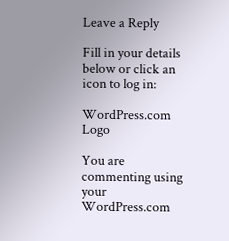Leave a Reply

Fill in your details below or click an icon to log in:

WordPress.com Logo

You are commenting using your WordPress.com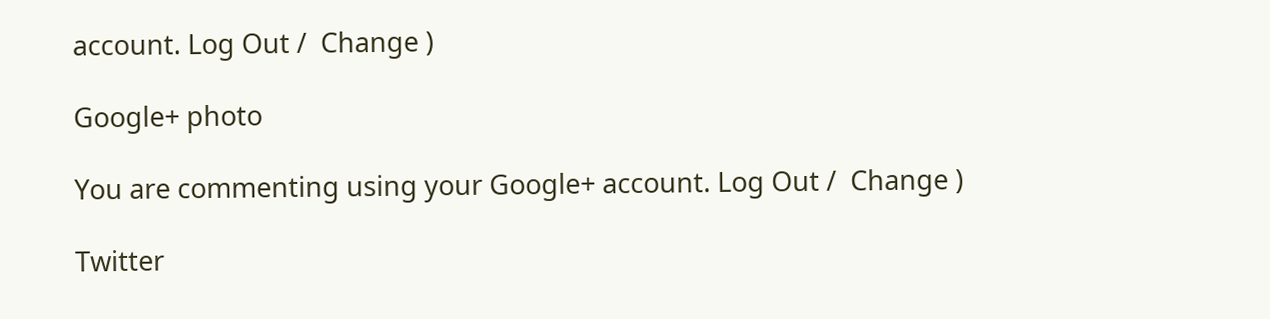account. Log Out /  Change )

Google+ photo

You are commenting using your Google+ account. Log Out /  Change )

Twitter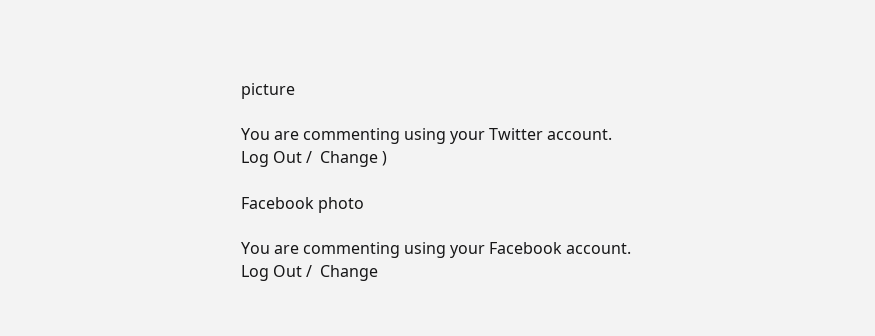picture

You are commenting using your Twitter account. Log Out /  Change )

Facebook photo

You are commenting using your Facebook account. Log Out /  Change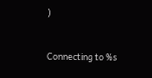)


Connecting to %s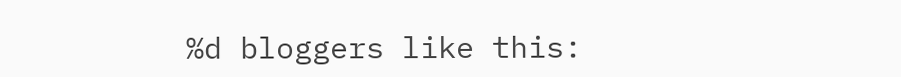%d bloggers like this: